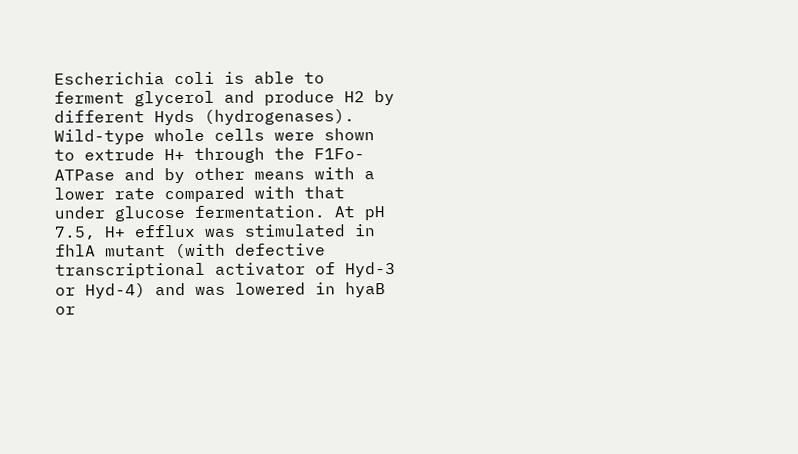Escherichia coli is able to ferment glycerol and produce H2 by different Hyds (hydrogenases). Wild-type whole cells were shown to extrude H+ through the F1Fo-ATPase and by other means with a lower rate compared with that under glucose fermentation. At pH 7.5, H+ efflux was stimulated in fhlA mutant (with defective transcriptional activator of Hyd-3 or Hyd-4) and was lowered in hyaB or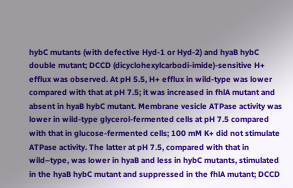hybC mutants (with defective Hyd-1 or Hyd-2) and hyaB hybC double mutant; DCCD (dicyclohexylcarbodi-imide)-sensitive H+ efflux was observed. At pH 5.5, H+ efflux in wild-type was lower compared with that at pH 7.5; it was increased in fhlA mutant and absent in hyaB hybC mutant. Membrane vesicle ATPase activity was lower in wild-type glycerol-fermented cells at pH 7.5 compared with that in glucose-fermented cells; 100 mM K+ did not stimulate ATPase activity. The latter at pH 7.5, compared with that in wild–type, was lower in hyaB and less in hybC mutants, stimulated in the hyaB hybC mutant and suppressed in the fhlA mutant; DCCD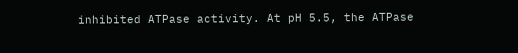inhibited ATPase activity. At pH 5.5, the ATPase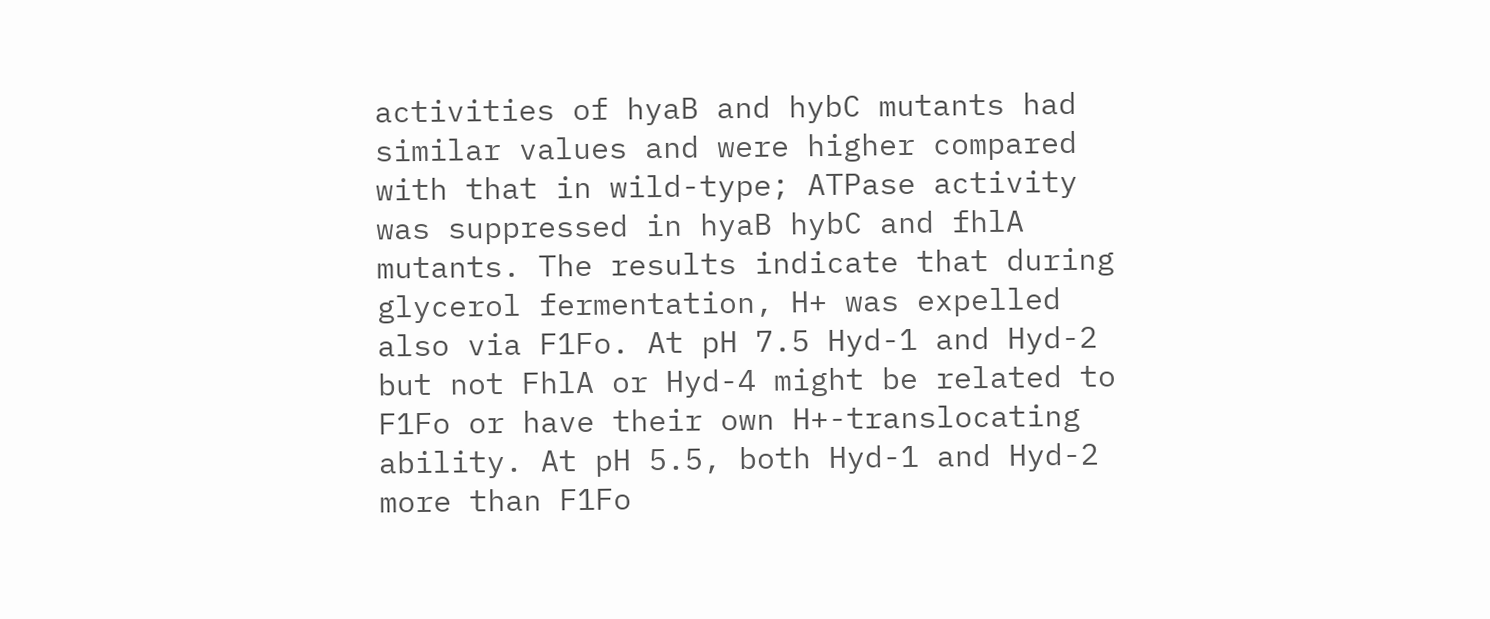activities of hyaB and hybC mutants had similar values and were higher compared with that in wild-type; ATPase activity was suppressed in hyaB hybC and fhlA mutants. The results indicate that during glycerol fermentation, H+ was expelled also via F1Fo. At pH 7.5 Hyd-1 and Hyd-2 but not FhlA or Hyd-4 might be related to F1Fo or have their own H+-translocating ability. At pH 5.5, both Hyd-1 and Hyd-2 more than F1Fo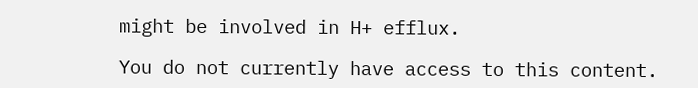might be involved in H+ efflux.

You do not currently have access to this content.